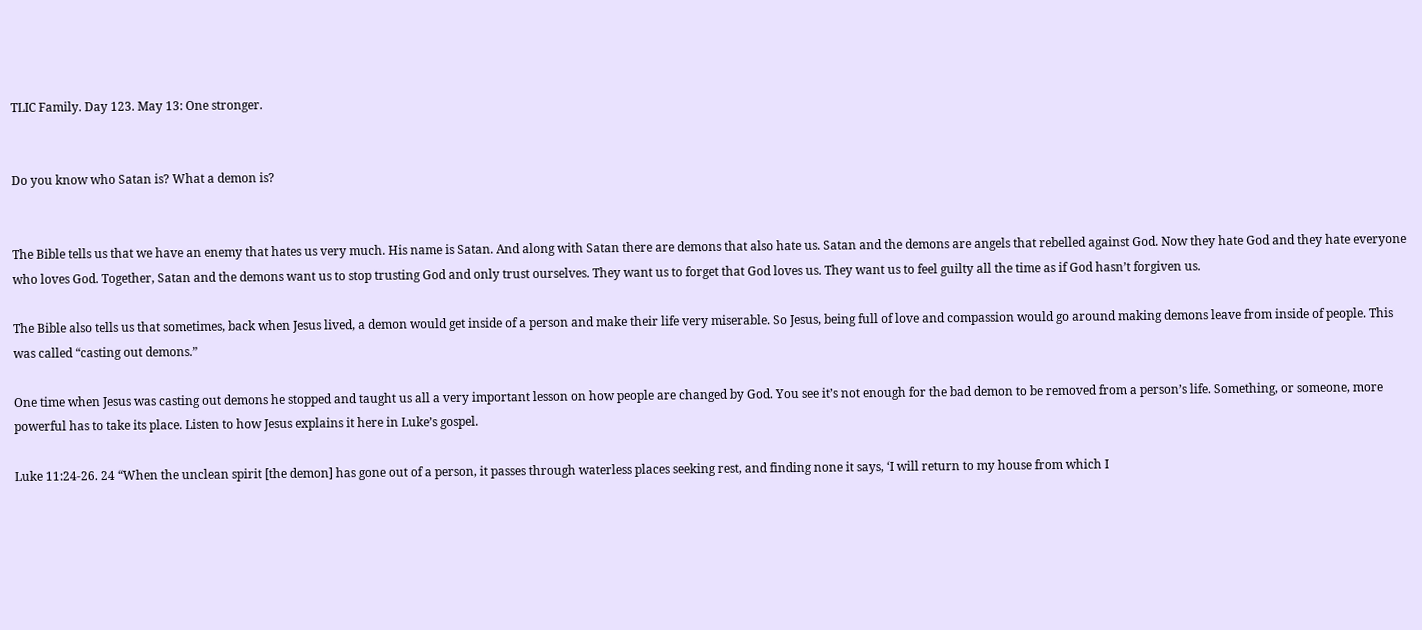TLIC Family. Day 123. May 13: One stronger.


Do you know who Satan is? What a demon is?


The Bible tells us that we have an enemy that hates us very much. His name is Satan. And along with Satan there are demons that also hate us. Satan and the demons are angels that rebelled against God. Now they hate God and they hate everyone who loves God. Together, Satan and the demons want us to stop trusting God and only trust ourselves. They want us to forget that God loves us. They want us to feel guilty all the time as if God hasn’t forgiven us.

The Bible also tells us that sometimes, back when Jesus lived, a demon would get inside of a person and make their life very miserable. So Jesus, being full of love and compassion would go around making demons leave from inside of people. This was called “casting out demons.”

One time when Jesus was casting out demons he stopped and taught us all a very important lesson on how people are changed by God. You see it’s not enough for the bad demon to be removed from a person’s life. Something, or someone, more powerful has to take its place. Listen to how Jesus explains it here in Luke’s gospel.

Luke 11:24-26. 24 “When the unclean spirit [the demon] has gone out of a person, it passes through waterless places seeking rest, and finding none it says, ‘I will return to my house from which I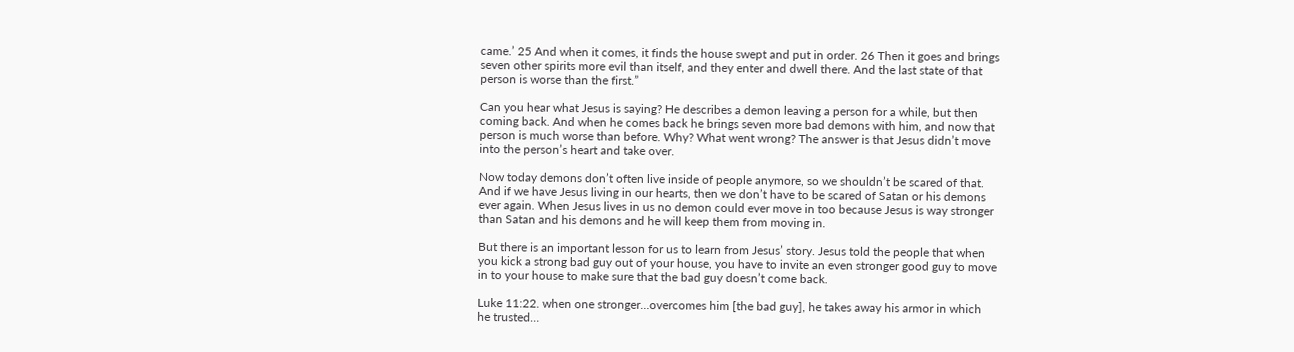came.’ 25 And when it comes, it finds the house swept and put in order. 26 Then it goes and brings seven other spirits more evil than itself, and they enter and dwell there. And the last state of that person is worse than the first.”

Can you hear what Jesus is saying? He describes a demon leaving a person for a while, but then coming back. And when he comes back he brings seven more bad demons with him, and now that person is much worse than before. Why? What went wrong? The answer is that Jesus didn’t move into the person’s heart and take over.

Now today demons don’t often live inside of people anymore, so we shouldn’t be scared of that. And if we have Jesus living in our hearts, then we don’t have to be scared of Satan or his demons ever again. When Jesus lives in us no demon could ever move in too because Jesus is way stronger than Satan and his demons and he will keep them from moving in.

But there is an important lesson for us to learn from Jesus’ story. Jesus told the people that when you kick a strong bad guy out of your house, you have to invite an even stronger good guy to move in to your house to make sure that the bad guy doesn’t come back.

Luke 11:22. when one stronger…overcomes him [the bad guy], he takes away his armor in which he trusted…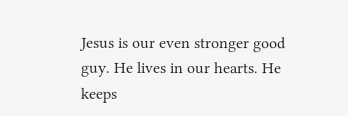Jesus is our even stronger good guy. He lives in our hearts. He keeps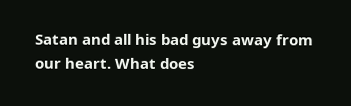Satan and all his bad guys away from our heart. What does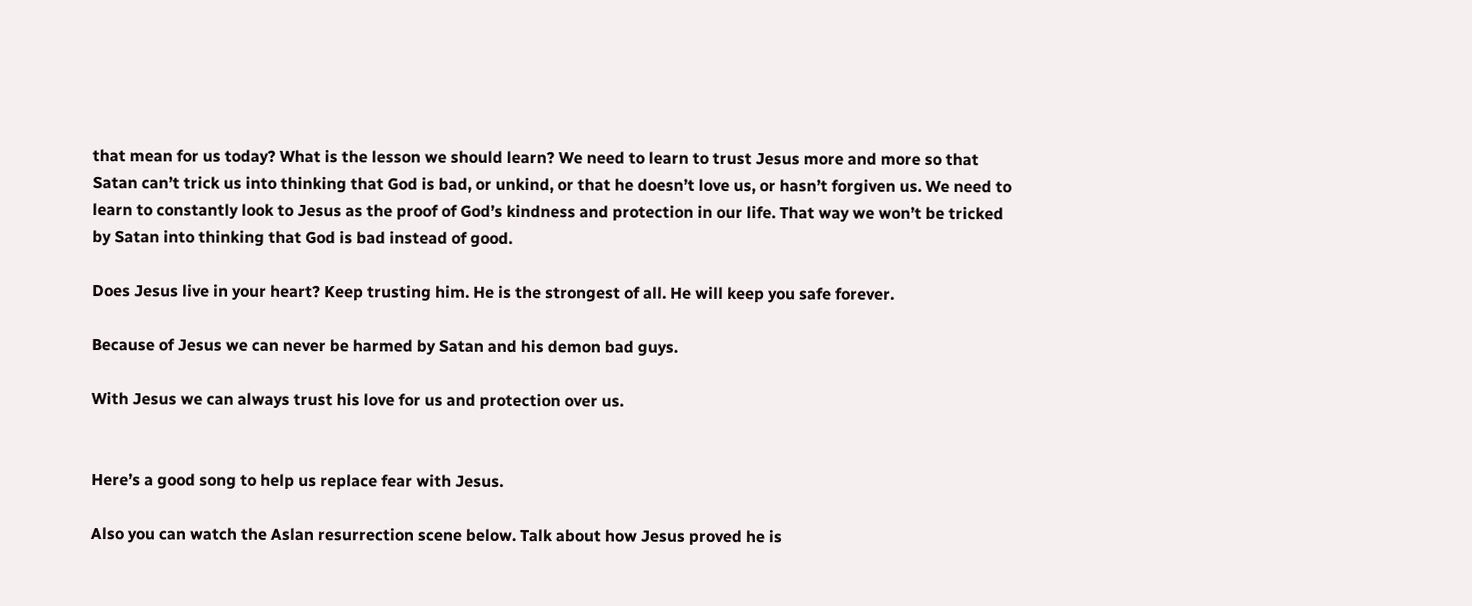that mean for us today? What is the lesson we should learn? We need to learn to trust Jesus more and more so that Satan can’t trick us into thinking that God is bad, or unkind, or that he doesn’t love us, or hasn’t forgiven us. We need to learn to constantly look to Jesus as the proof of God’s kindness and protection in our life. That way we won’t be tricked by Satan into thinking that God is bad instead of good.

Does Jesus live in your heart? Keep trusting him. He is the strongest of all. He will keep you safe forever.

Because of Jesus we can never be harmed by Satan and his demon bad guys.

With Jesus we can always trust his love for us and protection over us.


Here’s a good song to help us replace fear with Jesus.

Also you can watch the Aslan resurrection scene below. Talk about how Jesus proved he is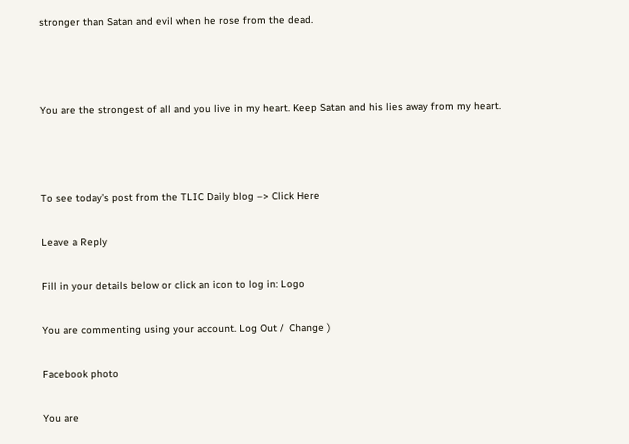stronger than Satan and evil when he rose from the dead.



You are the strongest of all and you live in my heart. Keep Satan and his lies away from my heart.



To see today’s post from the TLIC Daily blog –> Click Here

Leave a Reply

Fill in your details below or click an icon to log in: Logo

You are commenting using your account. Log Out /  Change )

Facebook photo

You are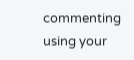commenting using your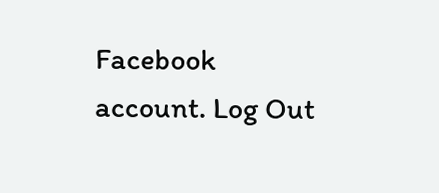Facebook account. Log Out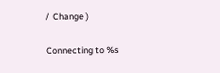/  Change )

Connecting to %s